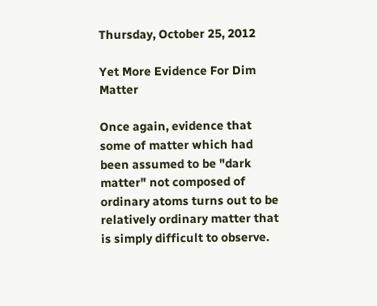Thursday, October 25, 2012

Yet More Evidence For Dim Matter

Once again, evidence that some of matter which had been assumed to be "dark matter" not composed of ordinary atoms turns out to be relatively ordinary matter that is simply difficult to observe.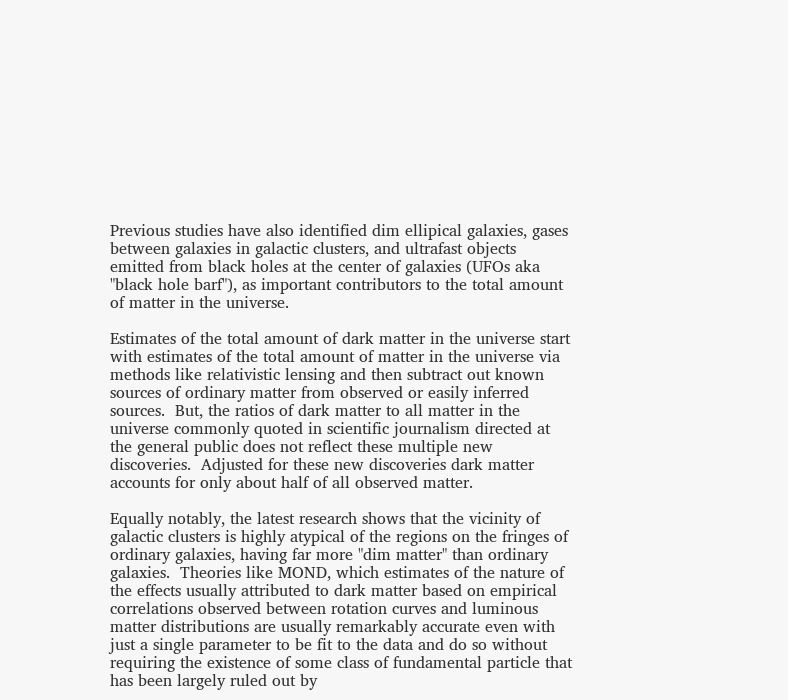Previous studies have also identified dim ellipical galaxies, gases between galaxies in galactic clusters, and ultrafast objects emitted from black holes at the center of galaxies (UFOs aka "black hole barf"), as important contributors to the total amount of matter in the universe.

Estimates of the total amount of dark matter in the universe start with estimates of the total amount of matter in the universe via methods like relativistic lensing and then subtract out known sources of ordinary matter from observed or easily inferred sources.  But, the ratios of dark matter to all matter in the universe commonly quoted in scientific journalism directed at the general public does not reflect these multiple new discoveries.  Adjusted for these new discoveries dark matter accounts for only about half of all observed matter.

Equally notably, the latest research shows that the vicinity of galactic clusters is highly atypical of the regions on the fringes of ordinary galaxies, having far more "dim matter" than ordinary galaxies.  Theories like MOND, which estimates of the nature of the effects usually attributed to dark matter based on empirical correlations observed between rotation curves and luminous matter distributions are usually remarkably accurate even with just a single parameter to be fit to the data and do so without requiring the existence of some class of fundamental particle that has been largely ruled out by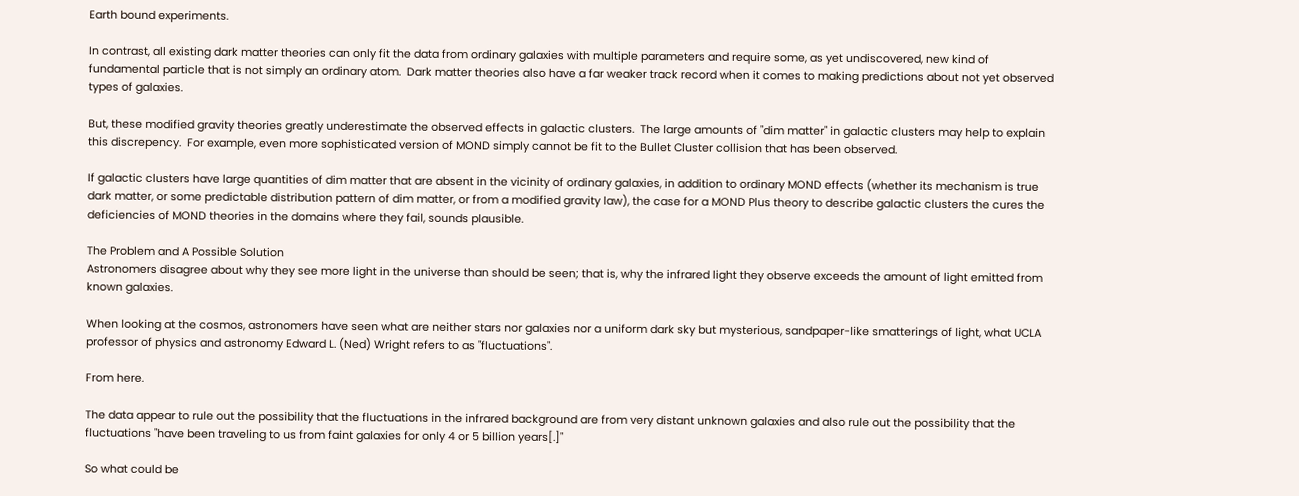Earth bound experiments.

In contrast, all existing dark matter theories can only fit the data from ordinary galaxies with multiple parameters and require some, as yet undiscovered, new kind of fundamental particle that is not simply an ordinary atom.  Dark matter theories also have a far weaker track record when it comes to making predictions about not yet observed types of galaxies.

But, these modified gravity theories greatly underestimate the observed effects in galactic clusters.  The large amounts of "dim matter" in galactic clusters may help to explain this discrepency.  For example, even more sophisticated version of MOND simply cannot be fit to the Bullet Cluster collision that has been observed.

If galactic clusters have large quantities of dim matter that are absent in the vicinity of ordinary galaxies, in addition to ordinary MOND effects (whether its mechanism is true dark matter, or some predictable distribution pattern of dim matter, or from a modified gravity law), the case for a MOND Plus theory to describe galactic clusters the cures the deficiencies of MOND theories in the domains where they fail, sounds plausible.

The Problem and A Possible Solution
Astronomers disagree about why they see more light in the universe than should be seen; that is, why the infrared light they observe exceeds the amount of light emitted from known galaxies.

When looking at the cosmos, astronomers have seen what are neither stars nor galaxies nor a uniform dark sky but mysterious, sandpaper-like smatterings of light, what UCLA professor of physics and astronomy Edward L. (Ned) Wright refers to as "fluctuations".

From here.

The data appear to rule out the possibility that the fluctuations in the infrared background are from very distant unknown galaxies and also rule out the possibility that the fluctuations "have been traveling to us from faint galaxies for only 4 or 5 billion years[.]"

So what could be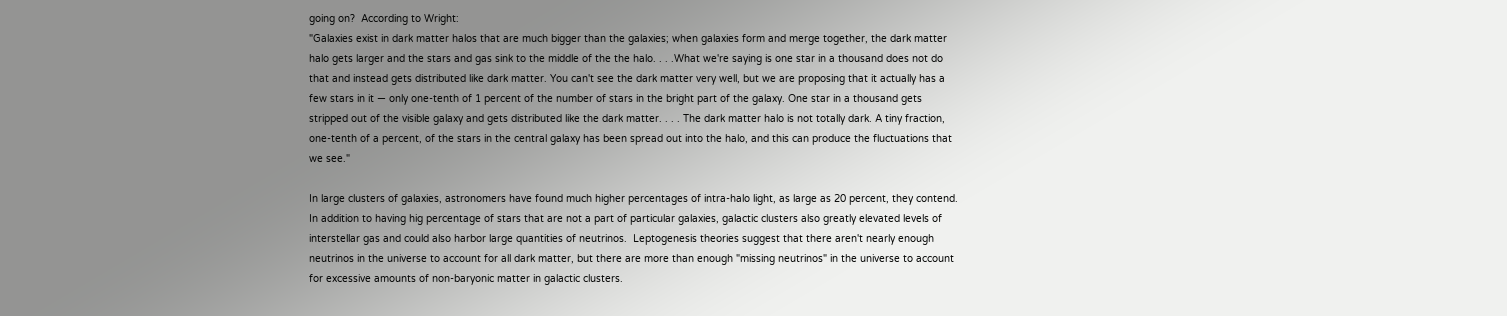going on?  According to Wright:
"Galaxies exist in dark matter halos that are much bigger than the galaxies; when galaxies form and merge together, the dark matter halo gets larger and the stars and gas sink to the middle of the the halo. . . .What we're saying is one star in a thousand does not do that and instead gets distributed like dark matter. You can't see the dark matter very well, but we are proposing that it actually has a few stars in it — only one-tenth of 1 percent of the number of stars in the bright part of the galaxy. One star in a thousand gets stripped out of the visible galaxy and gets distributed like the dark matter. . . . The dark matter halo is not totally dark. A tiny fraction, one-tenth of a percent, of the stars in the central galaxy has been spread out into the halo, and this can produce the fluctuations that we see."

In large clusters of galaxies, astronomers have found much higher percentages of intra-halo light, as large as 20 percent, they contend.
In addition to having hig percentage of stars that are not a part of particular galaxies, galactic clusters also greatly elevated levels of interstellar gas and could also harbor large quantities of neutrinos.  Leptogenesis theories suggest that there aren't nearly enough neutrinos in the universe to account for all dark matter, but there are more than enough "missing neutrinos" in the universe to account for excessive amounts of non-baryonic matter in galactic clusters.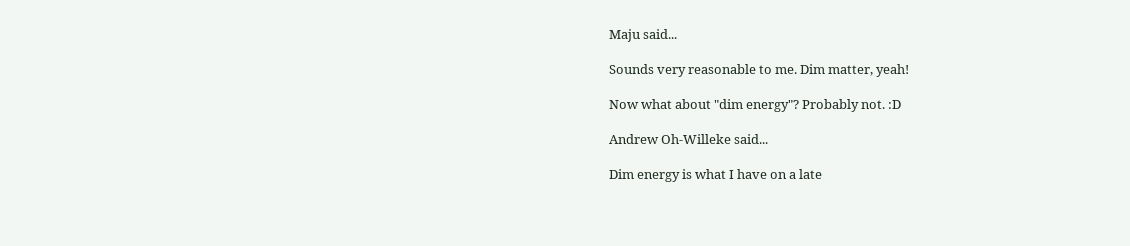Maju said...

Sounds very reasonable to me. Dim matter, yeah!

Now what about "dim energy"? Probably not. :D

Andrew Oh-Willeke said...

Dim energy is what I have on a late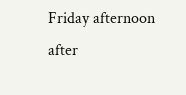Friday afternoon after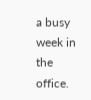a busy week in the office.